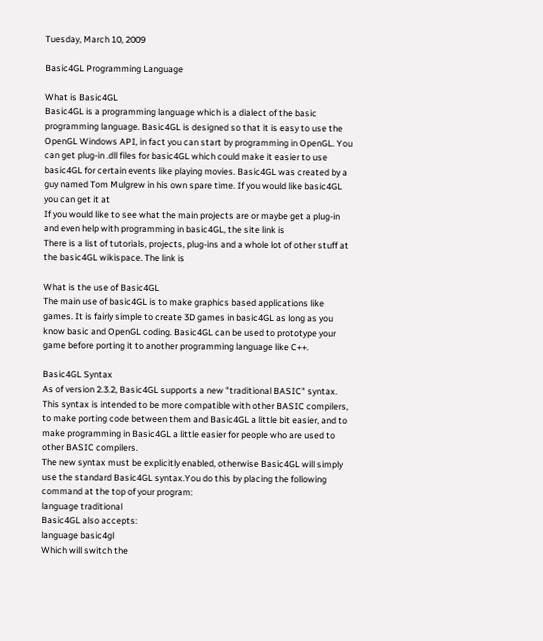Tuesday, March 10, 2009

Basic4GL Programming Language

What is Basic4GL
Basic4GL is a programming language which is a dialect of the basic programming language. Basic4GL is designed so that it is easy to use the OpenGL Windows API, in fact you can start by programming in OpenGL. You can get plug-in .dll files for basic4GL which could make it easier to use basic4GL for certain events like playing movies. Basic4GL was created by a guy named Tom Mulgrew in his own spare time. If you would like basic4GL you can get it at
If you would like to see what the main projects are or maybe get a plug-in and even help with programming in basic4GL, the site link is
There is a list of tutorials, projects, plug-ins and a whole lot of other stuff at the basic4GL wikispace. The link is

What is the use of Basic4GL
The main use of basic4GL is to make graphics based applications like games. It is fairly simple to create 3D games in basic4GL as long as you know basic and OpenGL coding. Basic4GL can be used to prototype your game before porting it to another programming language like C++.

Basic4GL Syntax
As of version 2.3.2, Basic4GL supports a new "traditional BASIC" syntax. This syntax is intended to be more compatible with other BASIC compilers, to make porting code between them and Basic4GL a little bit easier, and to make programming in Basic4GL a little easier for people who are used to other BASIC compilers.
The new syntax must be explicitly enabled, otherwise Basic4GL will simply use the standard Basic4GL syntax.You do this by placing the following command at the top of your program:
language traditional
Basic4GL also accepts:
language basic4gl
Which will switch the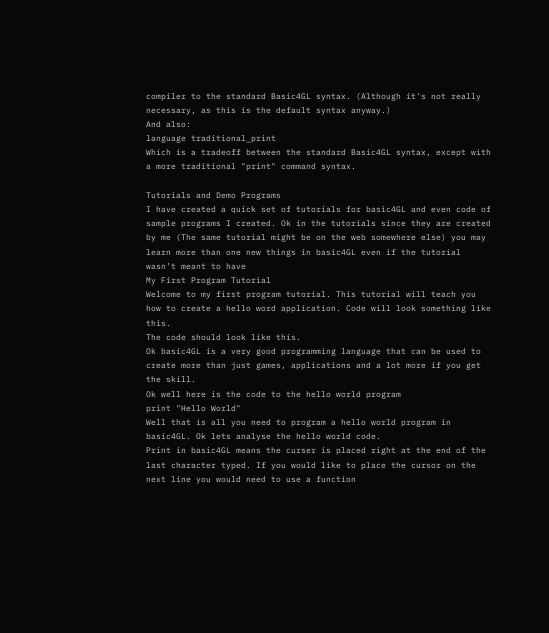compiler to the standard Basic4GL syntax. (Although it's not really necessary, as this is the default syntax anyway.)
And also:
language traditional_print
Which is a tradeoff between the standard Basic4GL syntax, except with a more traditional "print" command syntax.

Tutorials and Demo Programs
I have created a quick set of tutorials for basic4GL and even code of sample programs I created. Ok in the tutorials since they are created by me (The same tutorial might be on the web somewhere else) you may learn more than one new things in basic4GL even if the tutorial wasn’t meant to have
My First Program Tutorial
Welcome to my first program tutorial. This tutorial will teach you how to create a hello word application. Code will look something like this.
The code should look like this.
Ok basic4GL is a very good programming language that can be used to create more than just games, applications and a lot more if you get the skill.
Ok well here is the code to the hello world program
print "Hello World"
Well that is all you need to program a hello world program in basic4GL. Ok lets analyse the hello world code.
Print in basic4GL means the curser is placed right at the end of the last character typed. If you would like to place the cursor on the next line you would need to use a function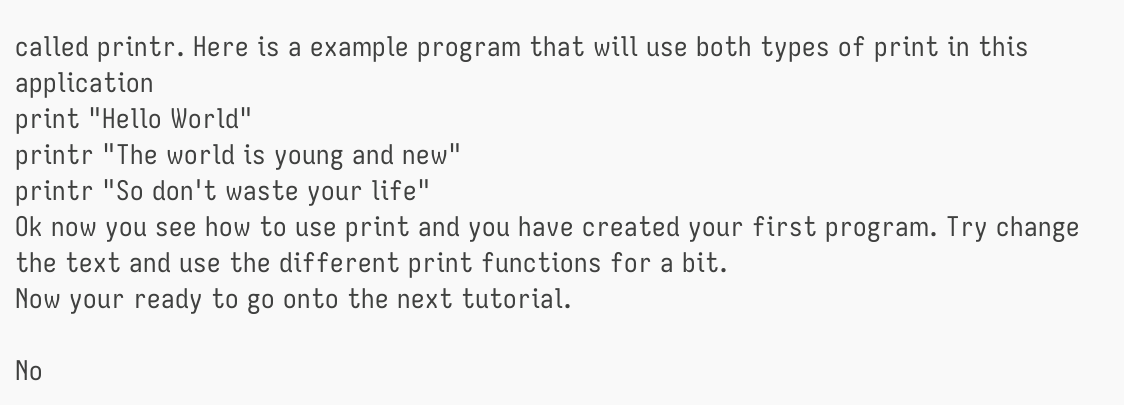called printr. Here is a example program that will use both types of print in this application
print "Hello World"
printr "The world is young and new"
printr "So don't waste your life"
Ok now you see how to use print and you have created your first program. Try change the text and use the different print functions for a bit.
Now your ready to go onto the next tutorial.

No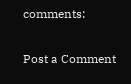comments:

Post a Comment